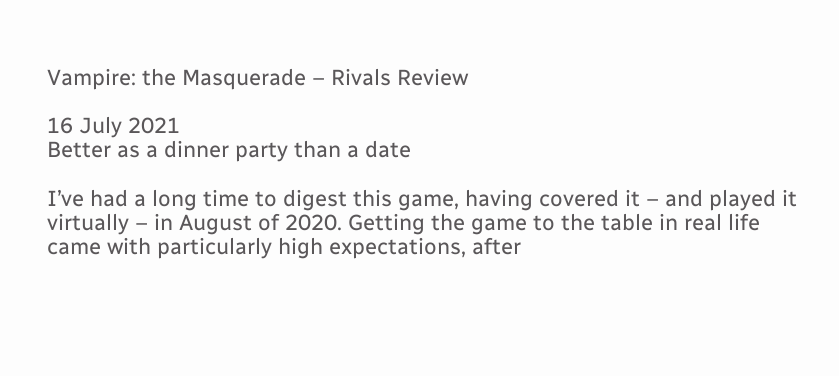Vampire: the Masquerade – Rivals Review

16 July 2021
Better as a dinner party than a date

I’ve had a long time to digest this game, having covered it – and played it virtually – in August of 2020. Getting the game to the table in real life came with particularly high expectations, after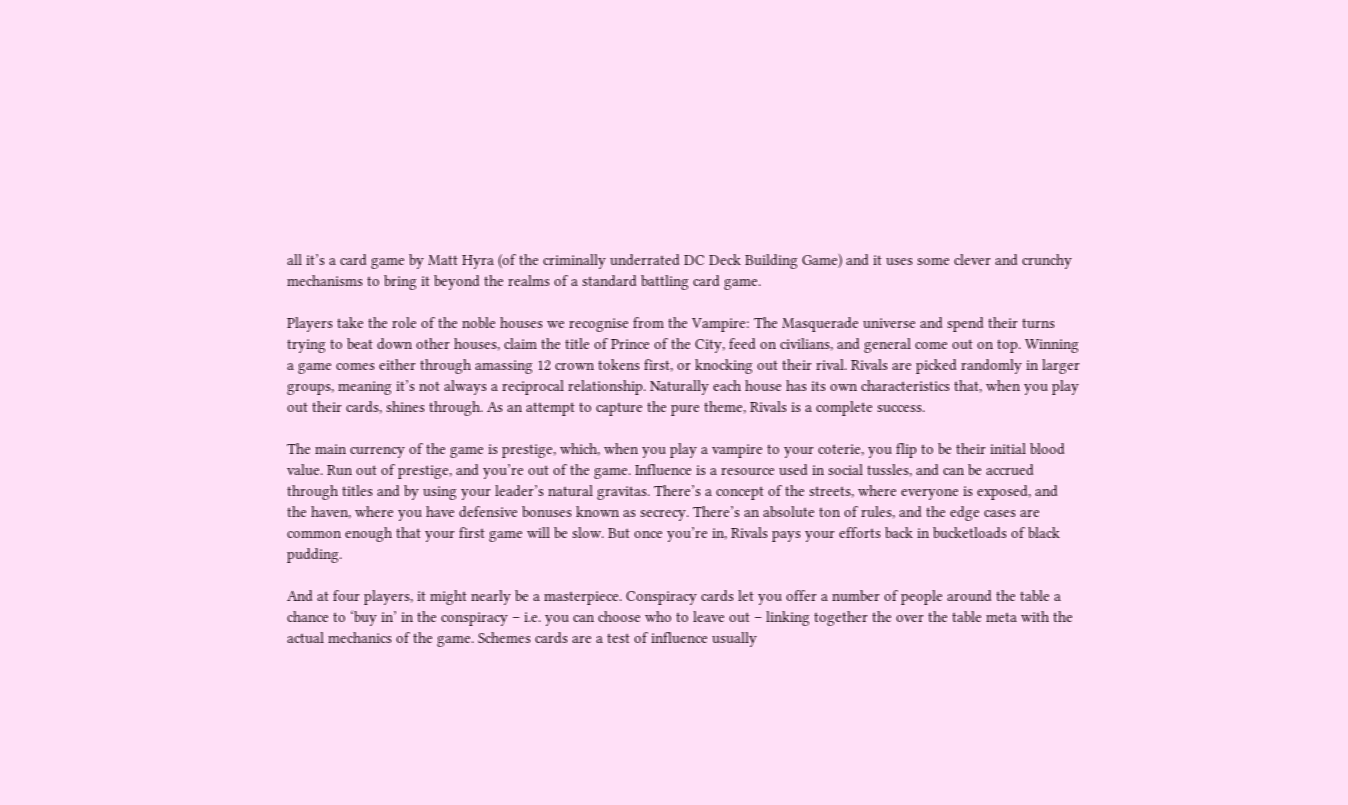all it’s a card game by Matt Hyra (of the criminally underrated DC Deck Building Game) and it uses some clever and crunchy mechanisms to bring it beyond the realms of a standard battling card game.

Players take the role of the noble houses we recognise from the Vampire: The Masquerade universe and spend their turns trying to beat down other houses, claim the title of Prince of the City, feed on civilians, and general come out on top. Winning a game comes either through amassing 12 crown tokens first, or knocking out their rival. Rivals are picked randomly in larger groups, meaning it’s not always a reciprocal relationship. Naturally each house has its own characteristics that, when you play out their cards, shines through. As an attempt to capture the pure theme, Rivals is a complete success.

The main currency of the game is prestige, which, when you play a vampire to your coterie, you flip to be their initial blood value. Run out of prestige, and you’re out of the game. Influence is a resource used in social tussles, and can be accrued through titles and by using your leader’s natural gravitas. There’s a concept of the streets, where everyone is exposed, and the haven, where you have defensive bonuses known as secrecy. There’s an absolute ton of rules, and the edge cases are common enough that your first game will be slow. But once you’re in, Rivals pays your efforts back in bucketloads of black pudding.

And at four players, it might nearly be a masterpiece. Conspiracy cards let you offer a number of people around the table a chance to ‘buy in’ in the conspiracy – i.e. you can choose who to leave out – linking together the over the table meta with the actual mechanics of the game. Schemes cards are a test of influence usually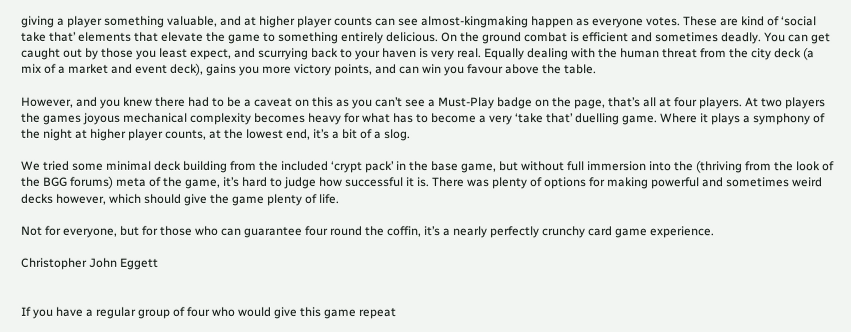giving a player something valuable, and at higher player counts can see almost-kingmaking happen as everyone votes. These are kind of ‘social take that’ elements that elevate the game to something entirely delicious. On the ground combat is efficient and sometimes deadly. You can get caught out by those you least expect, and scurrying back to your haven is very real. Equally dealing with the human threat from the city deck (a mix of a market and event deck), gains you more victory points, and can win you favour above the table.

However, and you knew there had to be a caveat on this as you can’t see a Must-Play badge on the page, that’s all at four players. At two players the games joyous mechanical complexity becomes heavy for what has to become a very ‘take that’ duelling game. Where it plays a symphony of the night at higher player counts, at the lowest end, it’s a bit of a slog.

We tried some minimal deck building from the included ‘crypt pack’ in the base game, but without full immersion into the (thriving from the look of the BGG forums) meta of the game, it’s hard to judge how successful it is. There was plenty of options for making powerful and sometimes weird decks however, which should give the game plenty of life.

Not for everyone, but for those who can guarantee four round the coffin, it’s a nearly perfectly crunchy card game experience.

Christopher John Eggett


If you have a regular group of four who would give this game repeat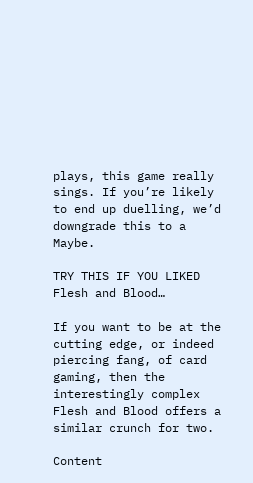plays, this game really sings. If you’re likely to end up duelling, we’d downgrade this to a Maybe.

TRY THIS IF YOU LIKED Flesh and Blood…

If you want to be at the cutting edge, or indeed piercing fang, of card gaming, then the interestingly complex Flesh and Blood offers a similar crunch for two.

Content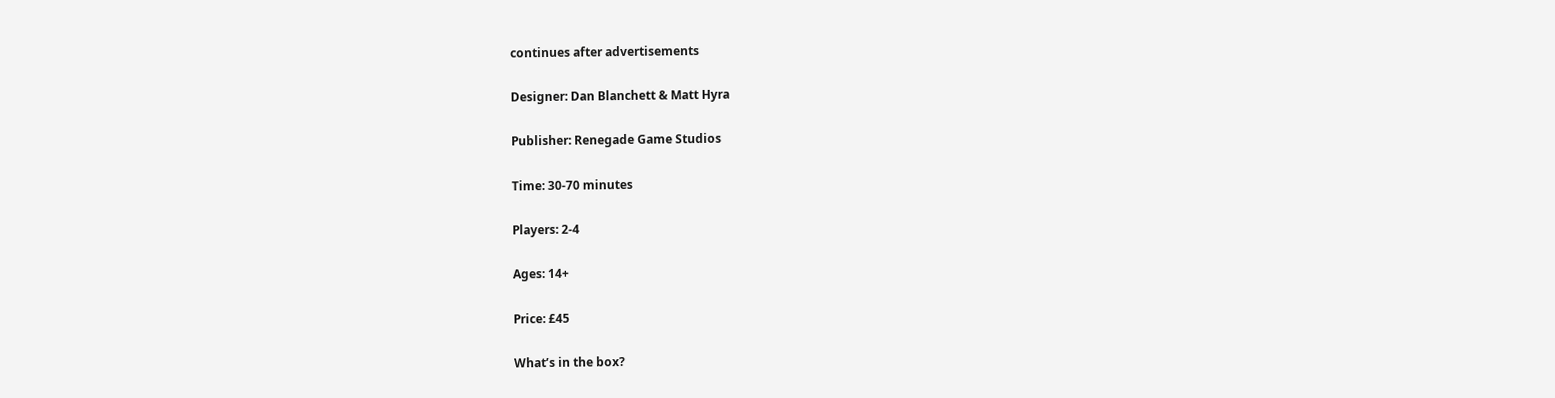continues after advertisements

Designer: Dan Blanchett & Matt Hyra

Publisher: Renegade Game Studios

Time: 30-70 minutes

Players: 2-4

Ages: 14+

Price: £45

What’s in the box?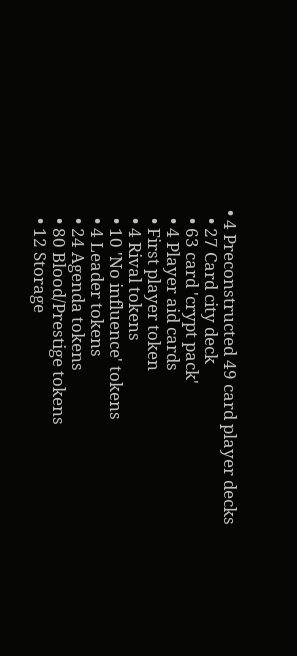• 4 Preconstructed 49 card player decks
  • 27 Card city deck
  • 63 card 'crypt pack'
  • 4 Player aid cards
  • First player token
  • 4 Rival tokens
  • 10 'No influence' tokens
  • 4 Leader tokens
  • 24 Agenda tokens
  • 80 Blood/Prestige tokens
  • 12 Storage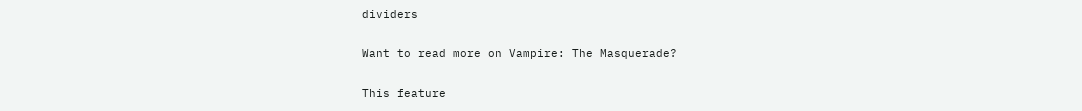dividers

Want to read more on Vampire: The Masquerade?

This feature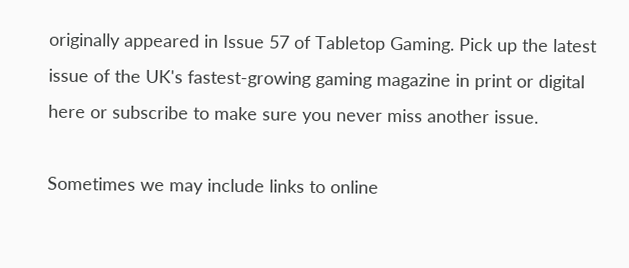originally appeared in Issue 57 of Tabletop Gaming. Pick up the latest issue of the UK's fastest-growing gaming magazine in print or digital here or subscribe to make sure you never miss another issue.

Sometimes we may include links to online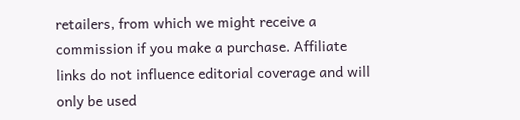retailers, from which we might receive a commission if you make a purchase. Affiliate links do not influence editorial coverage and will only be used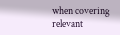when covering relevant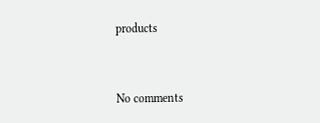products


No comments